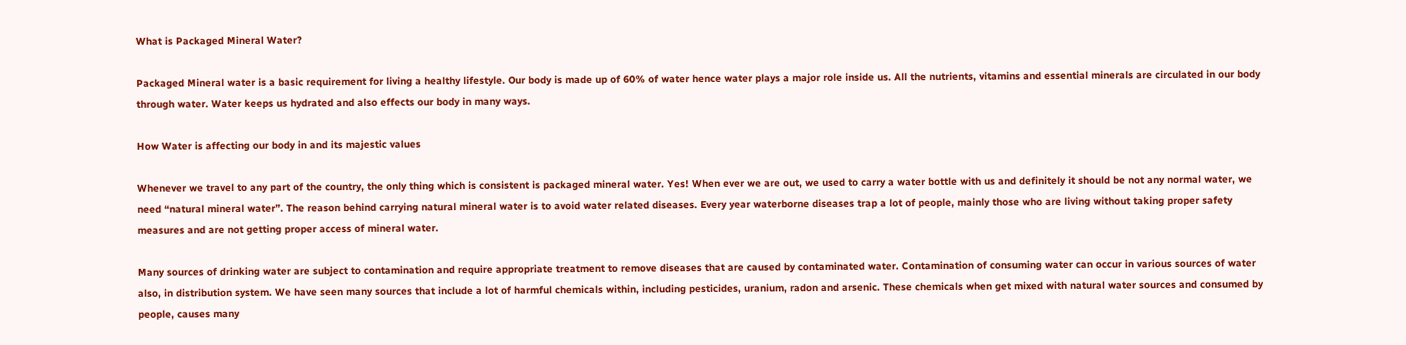What is Packaged Mineral Water?

Packaged Mineral water is a basic requirement for living a healthy lifestyle. Our body is made up of 60% of water hence water plays a major role inside us. All the nutrients, vitamins and essential minerals are circulated in our body through water. Water keeps us hydrated and also effects our body in many ways.

How Water is affecting our body in and its majestic values

Whenever we travel to any part of the country, the only thing which is consistent is packaged mineral water. Yes! When ever we are out, we used to carry a water bottle with us and definitely it should be not any normal water, we need “natural mineral water”. The reason behind carrying natural mineral water is to avoid water related diseases. Every year waterborne diseases trap a lot of people, mainly those who are living without taking proper safety measures and are not getting proper access of mineral water.

Many sources of drinking water are subject to contamination and require appropriate treatment to remove diseases that are caused by contaminated water. Contamination of consuming water can occur in various sources of water also, in distribution system. We have seen many sources that include a lot of harmful chemicals within, including pesticides, uranium, radon and arsenic. These chemicals when get mixed with natural water sources and consumed by people, causes many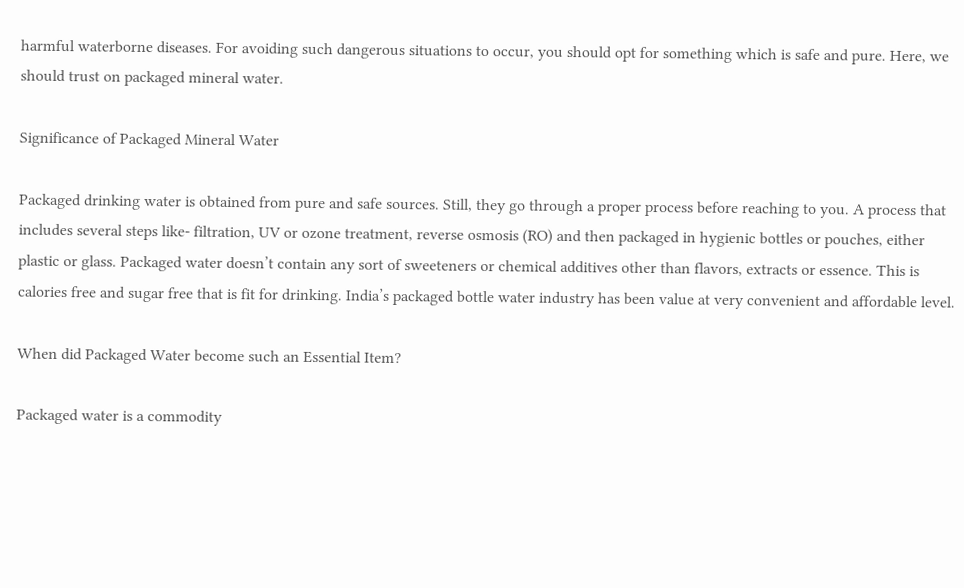harmful waterborne diseases. For avoiding such dangerous situations to occur, you should opt for something which is safe and pure. Here, we should trust on packaged mineral water.

Significance of Packaged Mineral Water

Packaged drinking water is obtained from pure and safe sources. Still, they go through a proper process before reaching to you. A process that includes several steps like- filtration, UV or ozone treatment, reverse osmosis (RO) and then packaged in hygienic bottles or pouches, either plastic or glass. Packaged water doesn’t contain any sort of sweeteners or chemical additives other than flavors, extracts or essence. This is calories free and sugar free that is fit for drinking. India’s packaged bottle water industry has been value at very convenient and affordable level.

When did Packaged Water become such an Essential Item?

Packaged water is a commodity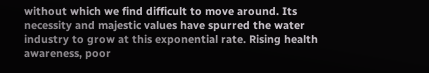without which we find difficult to move around. Its necessity and majestic values have spurred the water industry to grow at this exponential rate. Rising health awareness, poor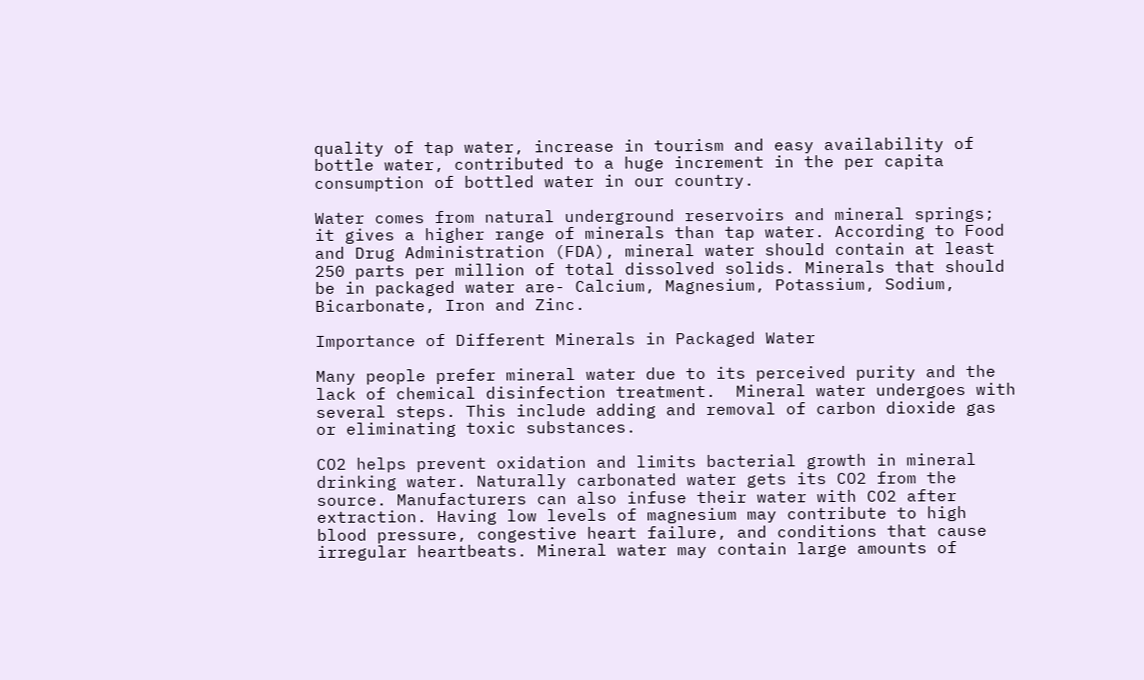quality of tap water, increase in tourism and easy availability of bottle water, contributed to a huge increment in the per capita consumption of bottled water in our country.

Water comes from natural underground reservoirs and mineral springs; it gives a higher range of minerals than tap water. According to Food and Drug Administration (FDA), mineral water should contain at least 250 parts per million of total dissolved solids. Minerals that should be in packaged water are- Calcium, Magnesium, Potassium, Sodium, Bicarbonate, Iron and Zinc.

Importance of Different Minerals in Packaged Water

Many people prefer mineral water due to its perceived purity and the lack of chemical disinfection treatment.  Mineral water undergoes with several steps. This include adding and removal of carbon dioxide gas or eliminating toxic substances.

CO2 helps prevent oxidation and limits bacterial growth in mineral drinking water. Naturally carbonated water gets its CO2 from the source. Manufacturers can also infuse their water with CO2 after extraction. Having low levels of magnesium may contribute to high blood pressure, congestive heart failure, and conditions that cause irregular heartbeats. Mineral water may contain large amounts of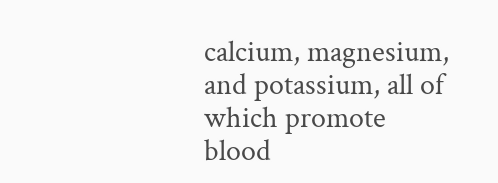calcium, magnesium, and potassium, all of which promote blood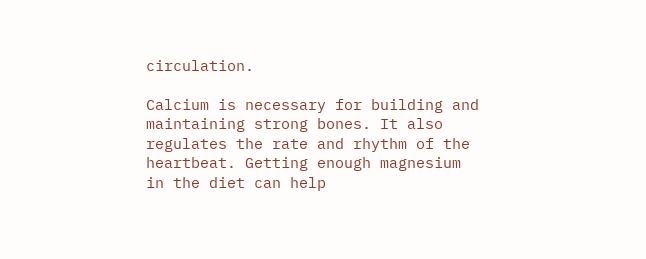circulation.

Calcium is necessary for building and maintaining strong bones. It also regulates the rate and rhythm of the heartbeat. Getting enough magnesium in the diet can help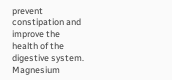prevent constipation and improve the health of the digestive system. Magnesium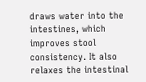draws water into the intestines, which improves stool consistency. It also relaxes the intestinal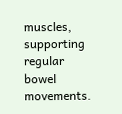muscles, supporting regular bowel movements.